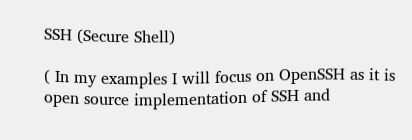SSH (Secure Shell)

( In my examples I will focus on OpenSSH as it is open source implementation of SSH and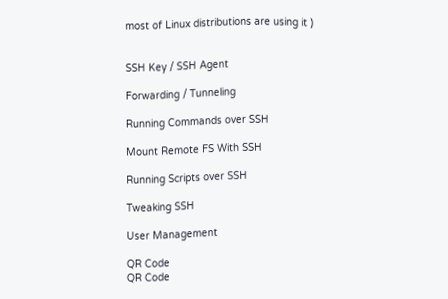most of Linux distributions are using it )


SSH Key / SSH Agent

Forwarding / Tunneling

Running Commands over SSH

Mount Remote FS With SSH

Running Scripts over SSH

Tweaking SSH

User Management

QR Code
QR Code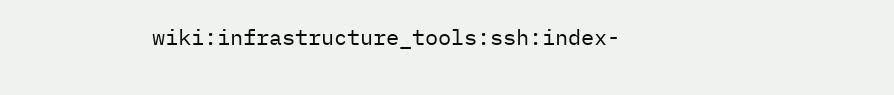wiki:infrastructure_tools:ssh:index-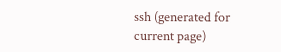ssh (generated for current page)